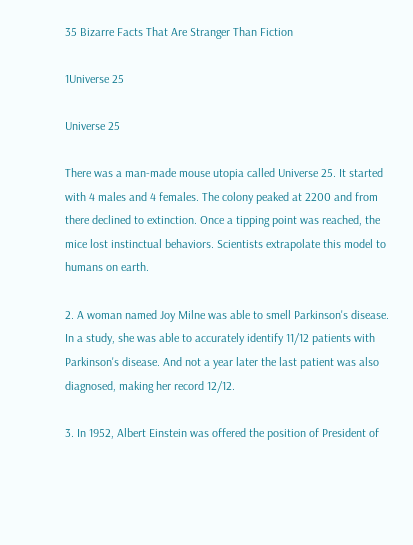35 Bizarre Facts That Are Stranger Than Fiction

1Universe 25

Universe 25

There was a man-made mouse utopia called Universe 25. It started with 4 males and 4 females. The colony peaked at 2200 and from there declined to extinction. Once a tipping point was reached, the mice lost instinctual behaviors. Scientists extrapolate this model to humans on earth.

2. A woman named Joy Milne was able to smell Parkinson's disease. In a study, she was able to accurately identify 11/12 patients with Parkinson's disease. And not a year later the last patient was also diagnosed, making her record 12/12.

3. In 1952, Albert Einstein was offered the position of President of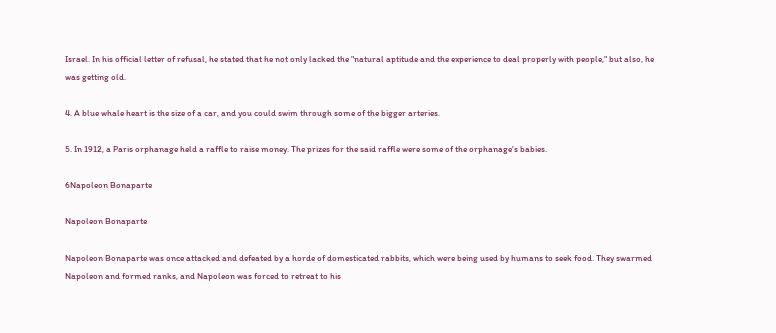Israel. In his official letter of refusal, he stated that he not only lacked the "natural aptitude and the experience to deal properly with people," but also, he was getting old.

4. A blue whale heart is the size of a car, and you could swim through some of the bigger arteries.

5. In 1912, a Paris orphanage held a raffle to raise money. The prizes for the said raffle were some of the orphanage's babies.

6Napoleon Bonaparte

Napoleon Bonaparte

Napoleon Bonaparte was once attacked and defeated by a horde of domesticated rabbits, which were being used by humans to seek food. They swarmed Napoleon and formed ranks, and Napoleon was forced to retreat to his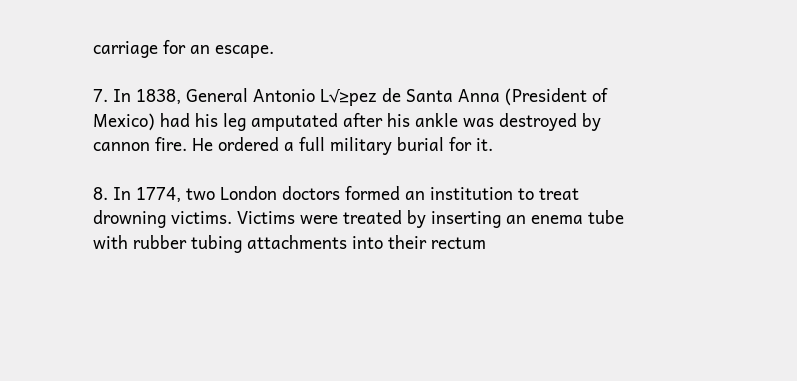carriage for an escape.

7. In 1838, General Antonio L√≥pez de Santa Anna (President of Mexico) had his leg amputated after his ankle was destroyed by cannon fire. He ordered a full military burial for it.

8. In 1774, two London doctors formed an institution to treat drowning victims. Victims were treated by inserting an enema tube with rubber tubing attachments into their rectum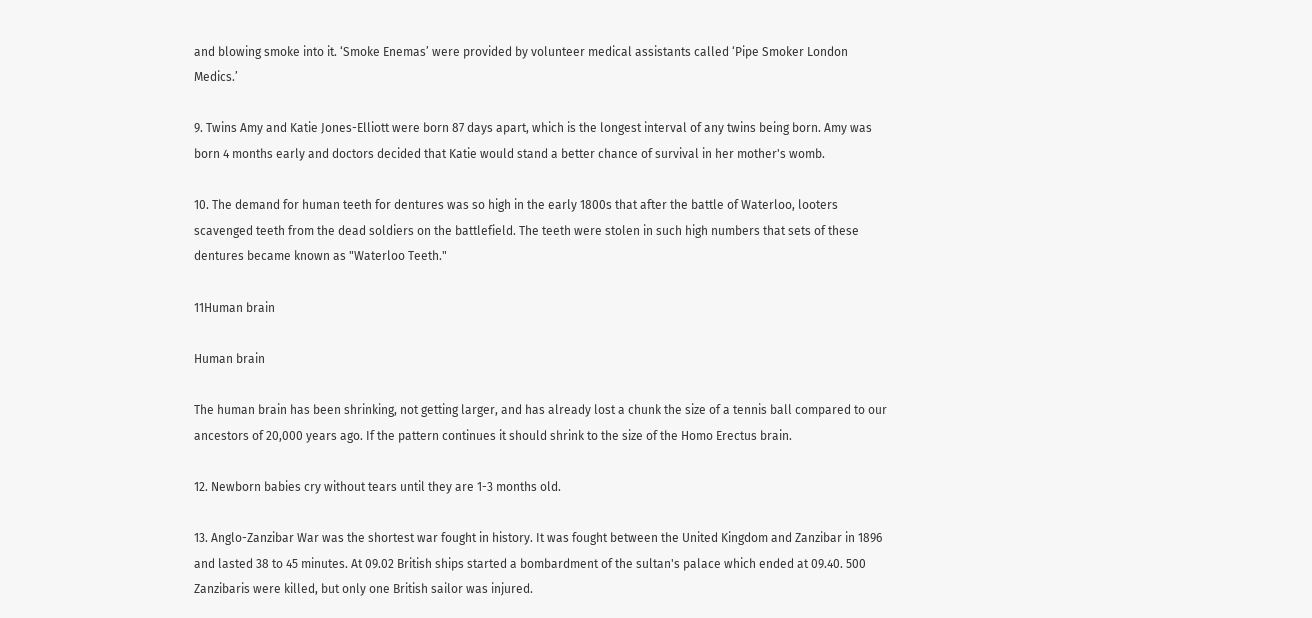and blowing smoke into it. ‘Smoke Enemas’ were provided by volunteer medical assistants called ‘Pipe Smoker London Medics.’

9. Twins Amy and Katie Jones-Elliott were born 87 days apart, which is the longest interval of any twins being born. Amy was born 4 months early and doctors decided that Katie would stand a better chance of survival in her mother's womb.

10. The demand for human teeth for dentures was so high in the early 1800s that after the battle of Waterloo, looters scavenged teeth from the dead soldiers on the battlefield. The teeth were stolen in such high numbers that sets of these dentures became known as "Waterloo Teeth."

11Human brain

Human brain

The human brain has been shrinking, not getting larger, and has already lost a chunk the size of a tennis ball compared to our ancestors of 20,000 years ago. If the pattern continues it should shrink to the size of the Homo Erectus brain.

12. Newborn babies cry without tears until they are 1-3 months old.

13. Anglo-Zanzibar War was the shortest war fought in history. It was fought between the United Kingdom and Zanzibar in 1896 and lasted 38 to 45 minutes. At 09.02 British ships started a bombardment of the sultan's palace which ended at 09.40. 500 Zanzibaris were killed, but only one British sailor was injured.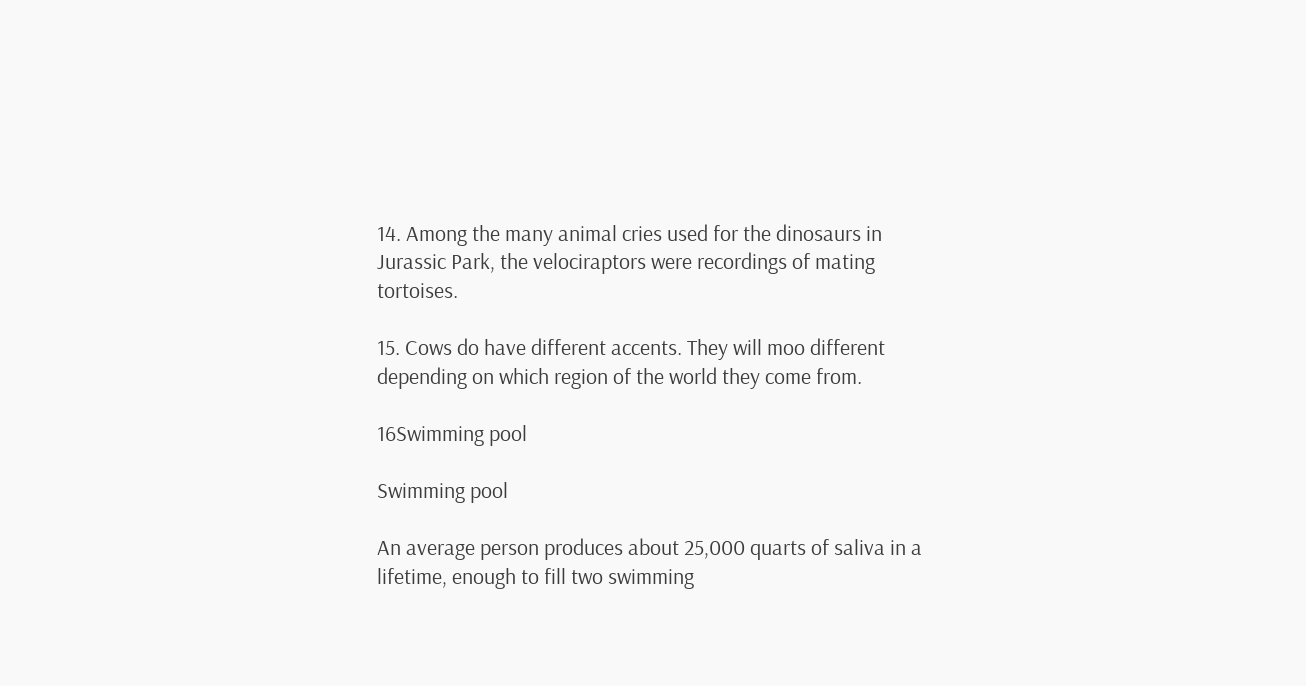14. Among the many animal cries used for the dinosaurs in Jurassic Park, the velociraptors were recordings of mating tortoises.

15. Cows do have different accents. They will moo different depending on which region of the world they come from.

16Swimming pool

Swimming pool

An average person produces about 25,000 quarts of saliva in a lifetime, enough to fill two swimming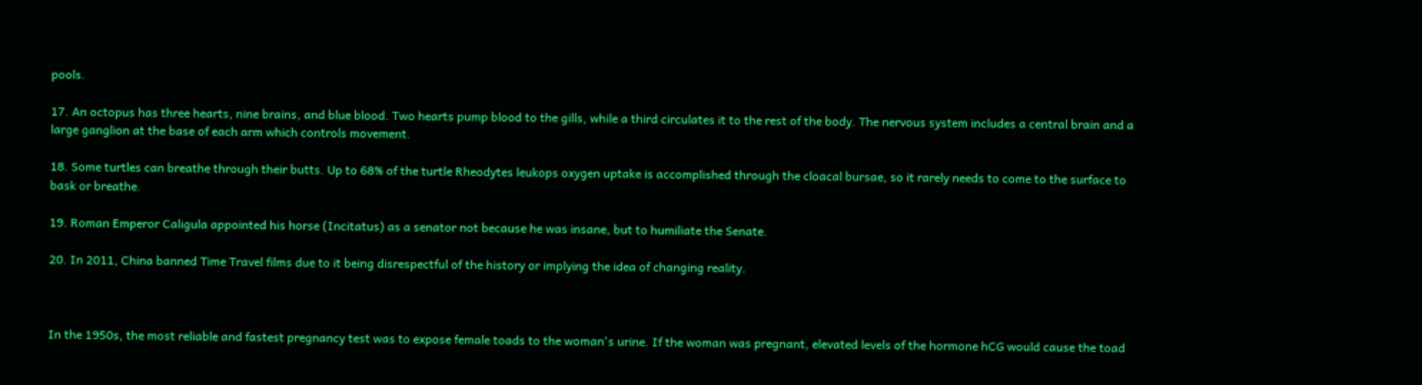pools.

17. An octopus has three hearts, nine brains, and blue blood. Two hearts pump blood to the gills, while a third circulates it to the rest of the body. The nervous system includes a central brain and a large ganglion at the base of each arm which controls movement.

18. Some turtles can breathe through their butts. Up to 68% of the turtle Rheodytes leukops oxygen uptake is accomplished through the cloacal bursae, so it rarely needs to come to the surface to bask or breathe.

19. Roman Emperor Caligula appointed his horse (Incitatus) as a senator not because he was insane, but to humiliate the Senate.

20. In 2011, China banned Time Travel films due to it being disrespectful of the history or implying the idea of changing reality.



In the 1950s, the most reliable and fastest pregnancy test was to expose female toads to the woman's urine. If the woman was pregnant, elevated levels of the hormone hCG would cause the toad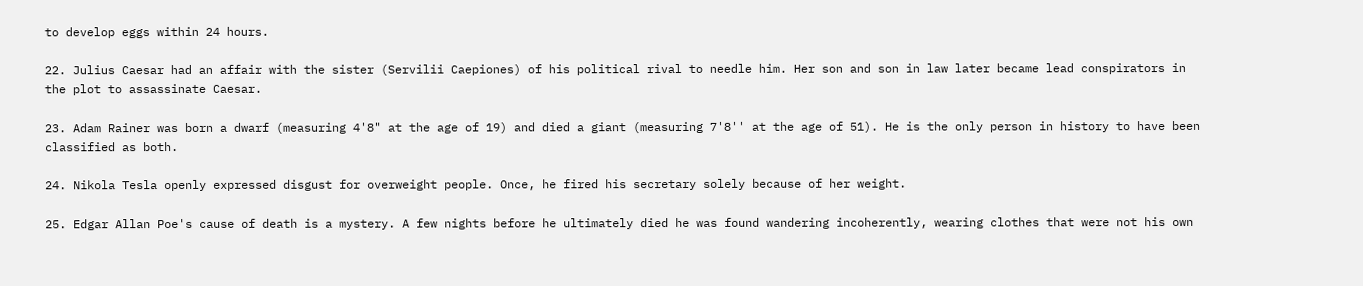to develop eggs within 24 hours.

22. Julius Caesar had an affair with the sister (Servilii Caepiones) of his political rival to needle him. Her son and son in law later became lead conspirators in the plot to assassinate Caesar.

23. Adam Rainer was born a dwarf (measuring 4'8" at the age of 19) and died a giant (measuring 7'8'' at the age of 51). He is the only person in history to have been classified as both.

24. Nikola Tesla openly expressed disgust for overweight people. Once, he fired his secretary solely because of her weight.

25. Edgar Allan Poe's cause of death is a mystery. A few nights before he ultimately died he was found wandering incoherently, wearing clothes that were not his own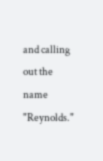and calling out the name "Reynolds."